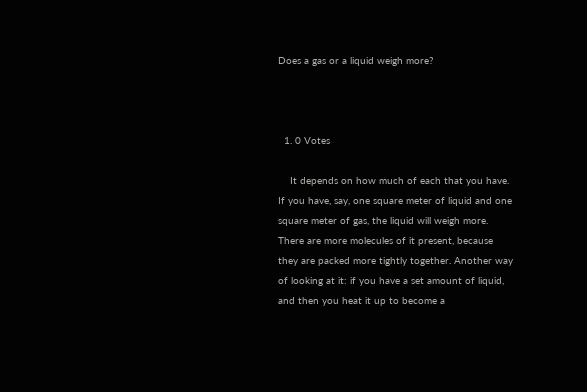Does a gas or a liquid weigh more?



  1. 0 Votes

    It depends on how much of each that you have. If you have, say, one square meter of liquid and one square meter of gas, the liquid will weigh more. There are more molecules of it present, because they are packed more tightly together. Another way of looking at it: if you have a set amount of liquid, and then you heat it up to become a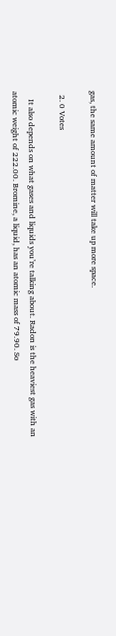gas, the same amount of matter will take up more space.

  2. 0 Votes

    It also depends on what gases and liquids you’re talking about. Radon is the heaviest gas with an atomic weight of 222.00. Bromine, a liquid, has an atomic mass of 79.90. So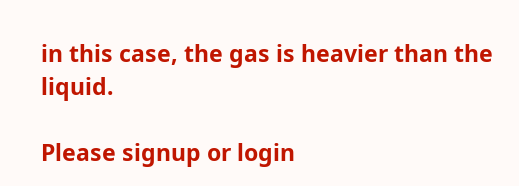in this case, the gas is heavier than the liquid.

Please signup or login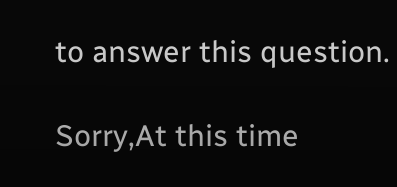to answer this question.

Sorry,At this time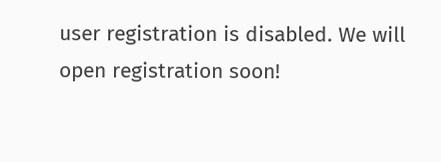user registration is disabled. We will open registration soon!